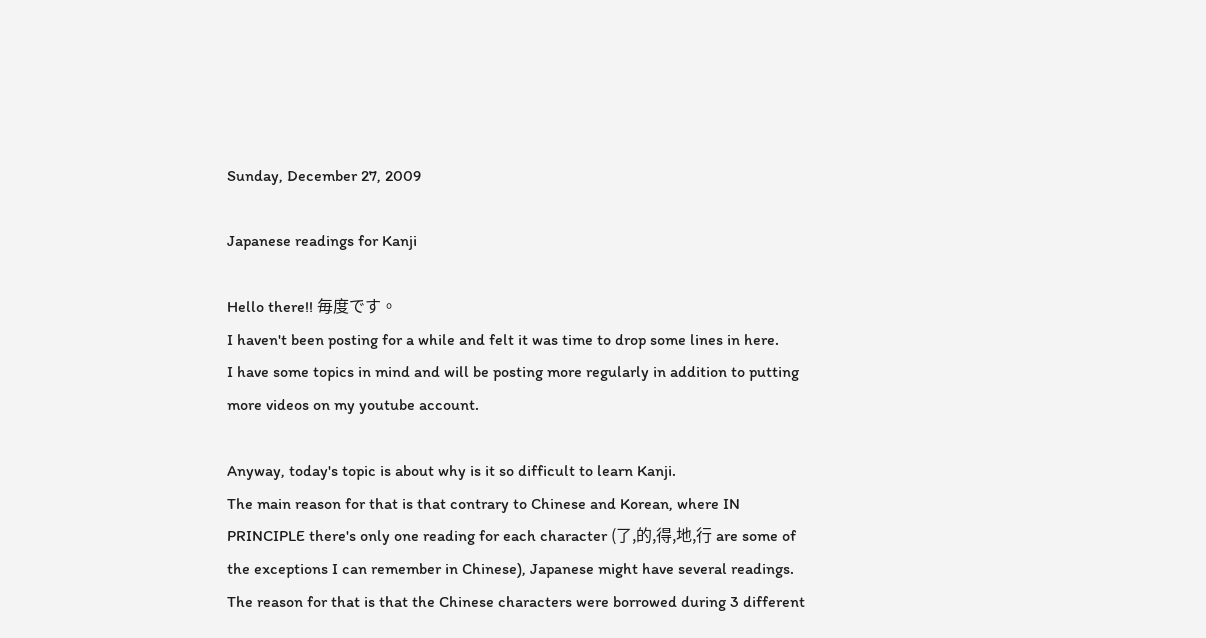Sunday, December 27, 2009

Japanese readings for Kanji

Hello there!! 毎度です。
I haven't been posting for a while and felt it was time to drop some lines in here.
I have some topics in mind and will be posting more regularly in addition to putting more videos on my youtube account.

Anyway, today's topic is about why is it so difficult to learn Kanji.
The main reason for that is that contrary to Chinese and Korean, where IN PRINCIPLE there's only one reading for each character (了,的,得,地,行 are some of the exceptions I can remember in Chinese), Japanese might have several readings.
The reason for that is that the Chinese characters were borrowed during 3 different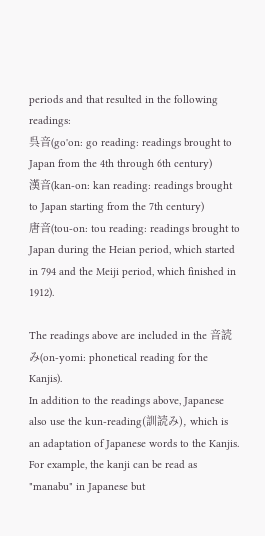periods and that resulted in the following readings:
呉音(go'on: go reading: readings brought to Japan from the 4th through 6th century)
漢音(kan-on: kan reading: readings brought to Japan starting from the 7th century)
唐音(tou-on: tou reading: readings brought to Japan during the Heian period, which started in 794 and the Meiji period, which finished in 1912).

The readings above are included in the 音読み(on-yomi: phonetical reading for the Kanjis).
In addition to the readings above, Japanese also use the kun-reading(訓読み), which is an adaptation of Japanese words to the Kanjis.
For example, the kanji can be read as "manabu" in Japanese but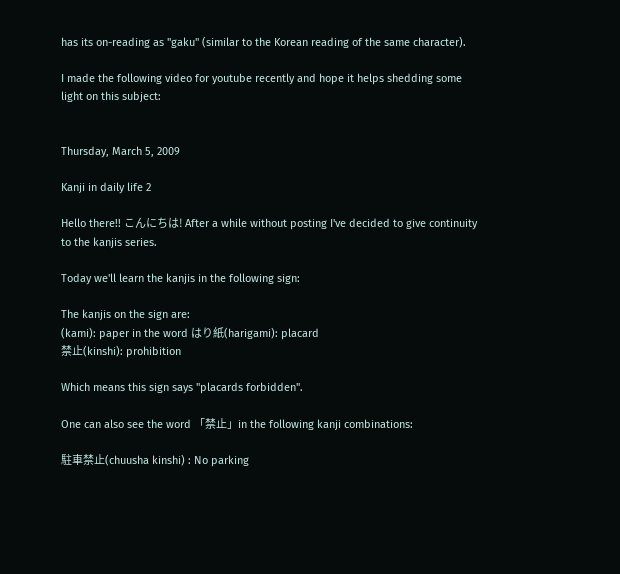has its on-reading as "gaku" (similar to the Korean reading of the same character).

I made the following video for youtube recently and hope it helps shedding some light on this subject:


Thursday, March 5, 2009

Kanji in daily life 2

Hello there!! こんにちは! After a while without posting I've decided to give continuity to the kanjis series.

Today we'll learn the kanjis in the following sign:

The kanjis on the sign are:
(kami): paper in the word はり紙(harigami): placard
禁止(kinshi): prohibition

Which means this sign says "placards forbidden".

One can also see the word 「禁止」in the following kanji combinations:

駐車禁止(chuusha kinshi) : No parking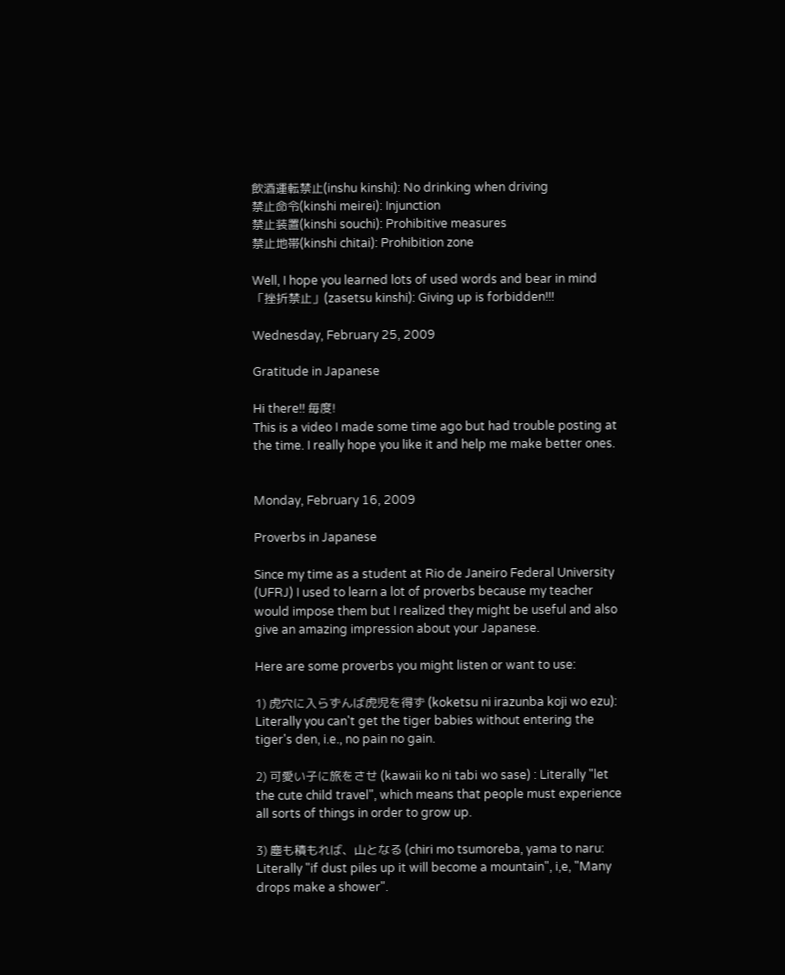飲酒運転禁止(inshu kinshi): No drinking when driving
禁止命令(kinshi meirei): Injunction
禁止装置(kinshi souchi): Prohibitive measures
禁止地帯(kinshi chitai): Prohibition zone

Well, I hope you learned lots of used words and bear in mind 「挫折禁止」(zasetsu kinshi): Giving up is forbidden!!!

Wednesday, February 25, 2009

Gratitude in Japanese

Hi there!! 毎度!
This is a video I made some time ago but had trouble posting at the time. I really hope you like it and help me make better ones.


Monday, February 16, 2009

Proverbs in Japanese

Since my time as a student at Rio de Janeiro Federal University (UFRJ) I used to learn a lot of proverbs because my teacher would impose them but I realized they might be useful and also give an amazing impression about your Japanese.

Here are some proverbs you might listen or want to use:

1) 虎穴に入らずんば虎児を得ず (koketsu ni irazunba koji wo ezu): Literally you can't get the tiger babies without entering the tiger's den, i.e., no pain no gain.

2) 可愛い子に旅をさせ (kawaii ko ni tabi wo sase) : Literally "let the cute child travel", which means that people must experience all sorts of things in order to grow up.

3) 塵も積もれば、山となる (chiri mo tsumoreba, yama to naru: Literally "if dust piles up it will become a mountain", i,e, "Many drops make a shower".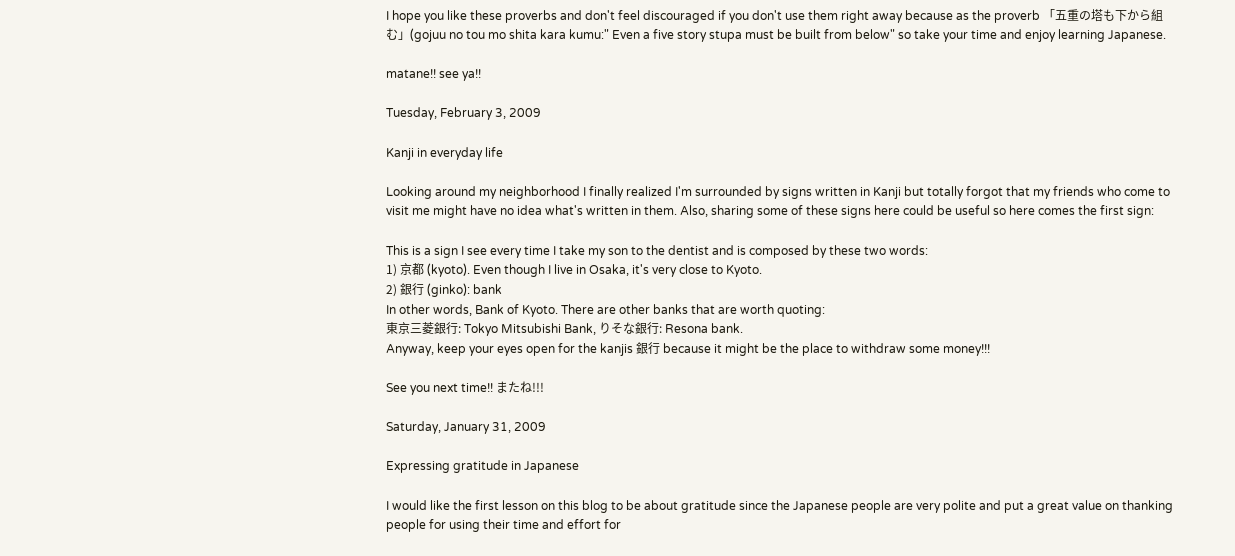I hope you like these proverbs and don't feel discouraged if you don't use them right away because as the proverb 「五重の塔も下から組む」(gojuu no tou mo shita kara kumu:" Even a five story stupa must be built from below" so take your time and enjoy learning Japanese.

matane!! see ya!!

Tuesday, February 3, 2009

Kanji in everyday life

Looking around my neighborhood I finally realized I'm surrounded by signs written in Kanji but totally forgot that my friends who come to visit me might have no idea what's written in them. Also, sharing some of these signs here could be useful so here comes the first sign:

This is a sign I see every time I take my son to the dentist and is composed by these two words:
1) 京都 (kyoto). Even though I live in Osaka, it's very close to Kyoto.
2) 銀行 (ginko): bank
In other words, Bank of Kyoto. There are other banks that are worth quoting:
東京三菱銀行: Tokyo Mitsubishi Bank, りそな銀行: Resona bank.
Anyway, keep your eyes open for the kanjis 銀行 because it might be the place to withdraw some money!!!

See you next time!! またね!!!

Saturday, January 31, 2009

Expressing gratitude in Japanese

I would like the first lesson on this blog to be about gratitude since the Japanese people are very polite and put a great value on thanking people for using their time and effort for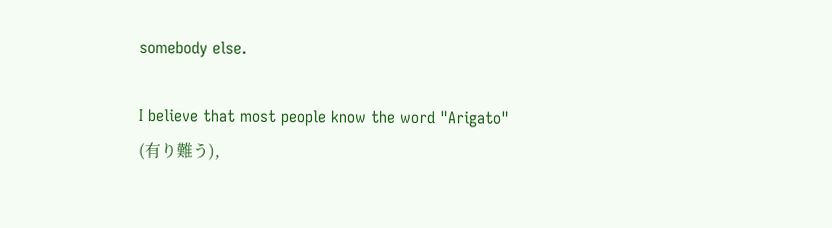somebody else.

I believe that most people know the word "Arigato" (有り難う),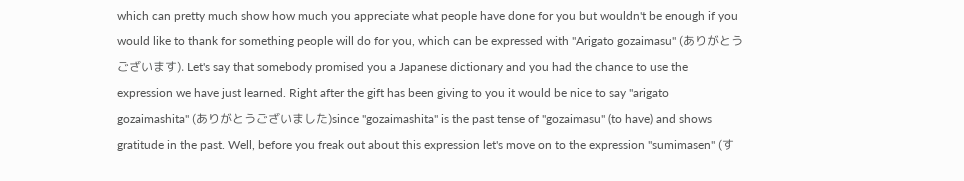which can pretty much show how much you appreciate what people have done for you but wouldn't be enough if you would like to thank for something people will do for you, which can be expressed with "Arigato gozaimasu" (ありがとうございます). Let's say that somebody promised you a Japanese dictionary and you had the chance to use the expression we have just learned. Right after the gift has been giving to you it would be nice to say "arigato gozaimashita" (ありがとうございました)since "gozaimashita" is the past tense of "gozaimasu" (to have) and shows gratitude in the past. Well, before you freak out about this expression let's move on to the expression "sumimasen" (す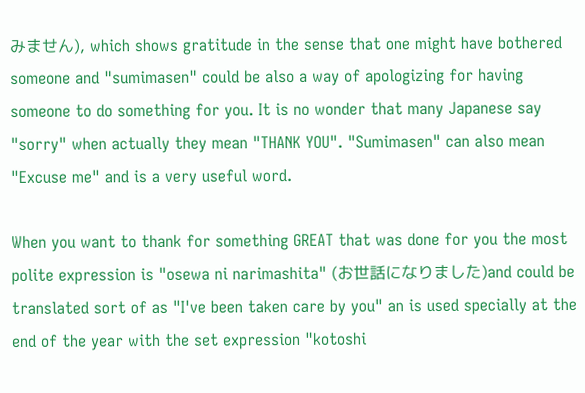みません), which shows gratitude in the sense that one might have bothered someone and "sumimasen" could be also a way of apologizing for having someone to do something for you. It is no wonder that many Japanese say "sorry" when actually they mean "THANK YOU". "Sumimasen" can also mean "Excuse me" and is a very useful word.

When you want to thank for something GREAT that was done for you the most polite expression is "osewa ni narimashita" (お世話になりました)and could be translated sort of as "I've been taken care by you" an is used specially at the end of the year with the set expression "kotoshi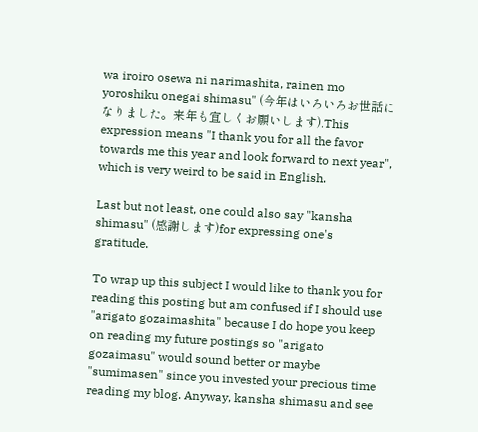wa iroiro osewa ni narimashita, rainen mo yoroshiku onegai shimasu" (今年はいろいろお世話になりました。来年も宜しくお願いします).This expression means "I thank you for all the favor towards me this year and look forward to next year", which is very weird to be said in English.

Last but not least, one could also say "kansha shimasu" (感謝します)for expressing one's gratitude.

To wrap up this subject I would like to thank you for reading this posting but am confused if I should use "arigato gozaimashita" because I do hope you keep on reading my future postings so "arigato gozaimasu" would sound better or maybe "sumimasen" since you invested your precious time reading my blog. Anyway, kansha shimasu and see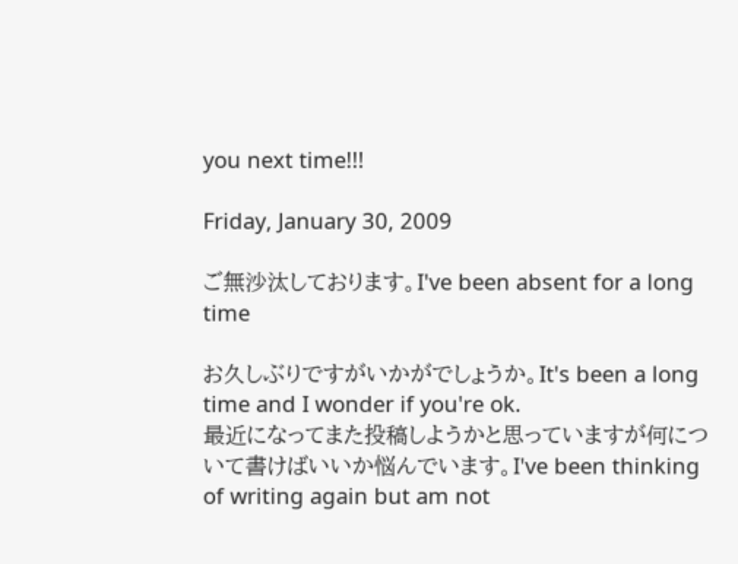you next time!!!

Friday, January 30, 2009

ご無沙汰しております。I've been absent for a long time

お久しぶりですがいかがでしょうか。It's been a long time and I wonder if you're ok.
最近になってまた投稿しようかと思っていますが何について書けばいいか悩んでいます。I've been thinking of writing again but am not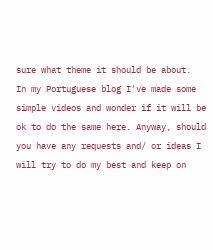sure what theme it should be about.
In my Portuguese blog I've made some simple videos and wonder if it will be ok to do the same here. Anyway, should you have any requests and/ or ideas I will try to do my best and keep on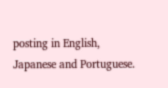posting in English, Japanese and Portuguese.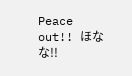Peace out!! ほなな!!